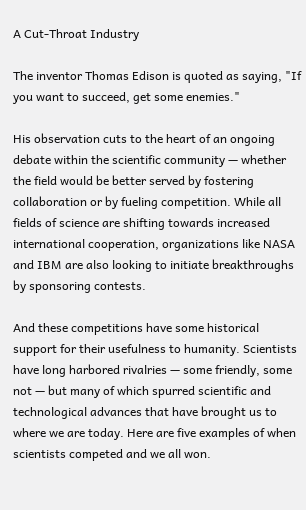A Cut-Throat Industry

The inventor Thomas Edison is quoted as saying, "If you want to succeed, get some enemies."

His observation cuts to the heart of an ongoing debate within the scientific community — whether the field would be better served by fostering collaboration or by fueling competition. While all fields of science are shifting towards increased international cooperation, organizations like NASA and IBM are also looking to initiate breakthroughs by sponsoring contests.

And these competitions have some historical support for their usefulness to humanity. Scientists have long harbored rivalries — some friendly, some not — but many of which spurred scientific and technological advances that have brought us to where we are today. Here are five examples of when scientists competed and we all won.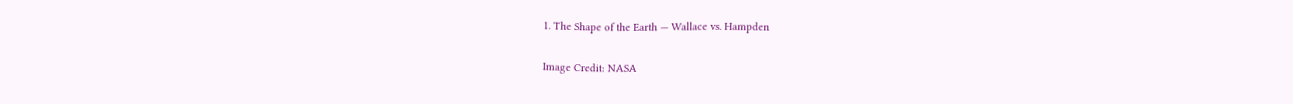1. The Shape of the Earth — Wallace vs. Hampden

Image Credit: NASA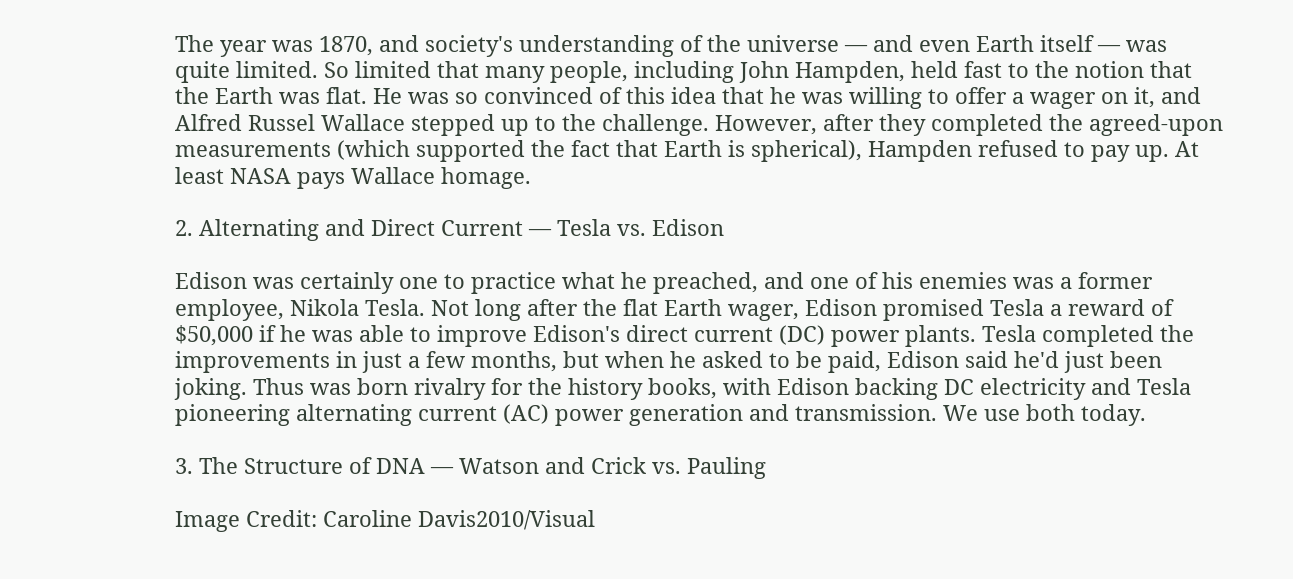The year was 1870, and society's understanding of the universe — and even Earth itself — was quite limited. So limited that many people, including John Hampden, held fast to the notion that the Earth was flat. He was so convinced of this idea that he was willing to offer a wager on it, and Alfred Russel Wallace stepped up to the challenge. However, after they completed the agreed-upon measurements (which supported the fact that Earth is spherical), Hampden refused to pay up. At least NASA pays Wallace homage.

2. Alternating and Direct Current — Tesla vs. Edison

Edison was certainly one to practice what he preached, and one of his enemies was a former employee, Nikola Tesla. Not long after the flat Earth wager, Edison promised Tesla a reward of $50,000 if he was able to improve Edison's direct current (DC) power plants. Tesla completed the improvements in just a few months, but when he asked to be paid, Edison said he'd just been joking. Thus was born rivalry for the history books, with Edison backing DC electricity and Tesla pioneering alternating current (AC) power generation and transmission. We use both today.

3. The Structure of DNA — Watson and Crick vs. Pauling

Image Credit: Caroline Davis2010/Visual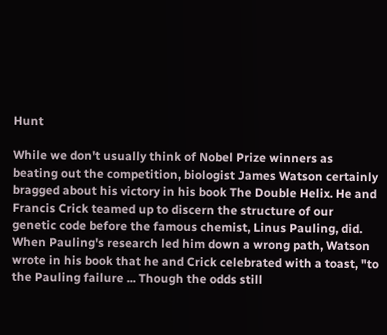Hunt

While we don't usually think of Nobel Prize winners as beating out the competition, biologist James Watson certainly bragged about his victory in his book The Double Helix. He and Francis Crick teamed up to discern the structure of our genetic code before the famous chemist, Linus Pauling, did. When Pauling's research led him down a wrong path, Watson wrote in his book that he and Crick celebrated with a toast, "to the Pauling failure ... Though the odds still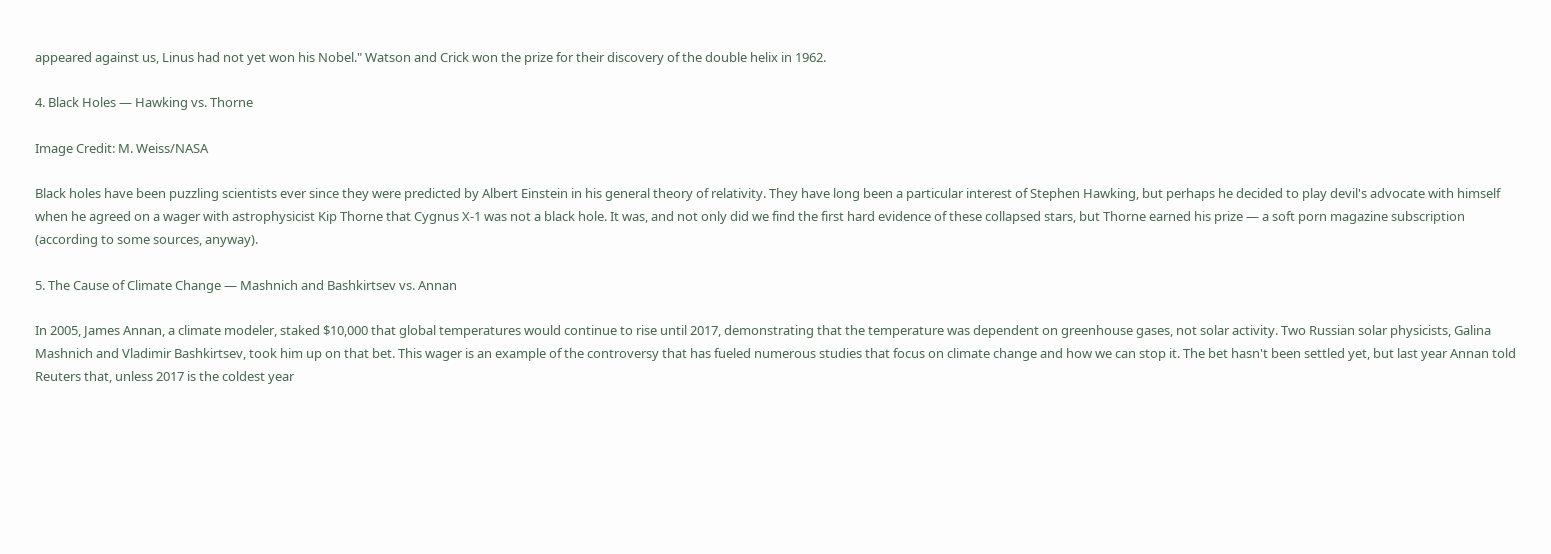appeared against us, Linus had not yet won his Nobel." Watson and Crick won the prize for their discovery of the double helix in 1962.

4. Black Holes — Hawking vs. Thorne

Image Credit: M. Weiss/NASA

Black holes have been puzzling scientists ever since they were predicted by Albert Einstein in his general theory of relativity. They have long been a particular interest of Stephen Hawking, but perhaps he decided to play devil's advocate with himself when he agreed on a wager with astrophysicist Kip Thorne that Cygnus X-1 was not a black hole. It was, and not only did we find the first hard evidence of these collapsed stars, but Thorne earned his prize — a soft porn magazine subscription (according to some sources, anyway).

5. The Cause of Climate Change — Mashnich and Bashkirtsev vs. Annan

In 2005, James Annan, a climate modeler, staked $10,000 that global temperatures would continue to rise until 2017, demonstrating that the temperature was dependent on greenhouse gases, not solar activity. Two Russian solar physicists, Galina Mashnich and Vladimir Bashkirtsev, took him up on that bet. This wager is an example of the controversy that has fueled numerous studies that focus on climate change and how we can stop it. The bet hasn't been settled yet, but last year Annan told Reuters that, unless 2017 is the coldest year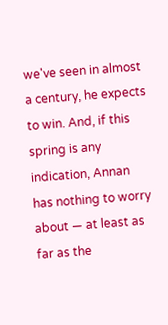we've seen in almost a century, he expects to win. And, if this spring is any indication, Annan has nothing to worry about — at least as far as the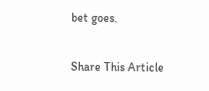bet goes.

Share This Article